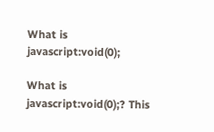What is javascript:void(0);

What is javascript:void(0);? This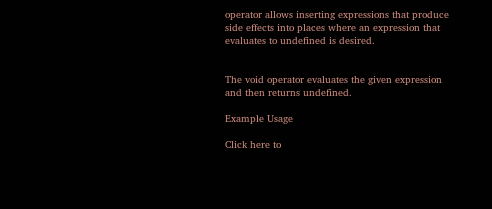operator allows inserting expressions that produce side effects into places where an expression that evaluates to undefined is desired.


The void operator evaluates the given expression and then returns undefined.

Example Usage

Click here to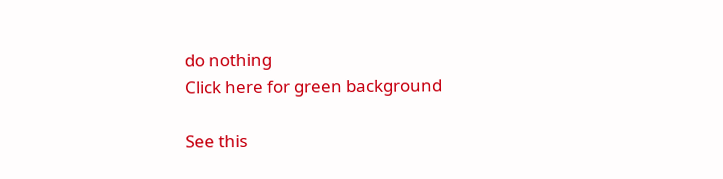do nothing
Click here for green background

See this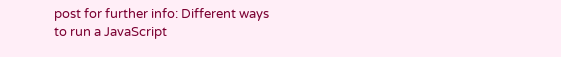post for further info: Different ways to run a JavaScript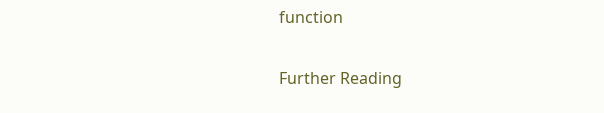function

Further Reading